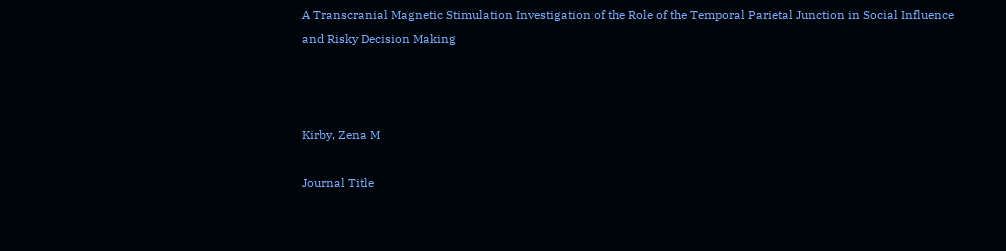A Transcranial Magnetic Stimulation Investigation of the Role of the Temporal Parietal Junction in Social Influence and Risky Decision Making



Kirby, Zena M

Journal Title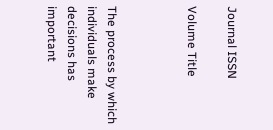Journal ISSN

Volume Title



The process by which individuals make decisions has important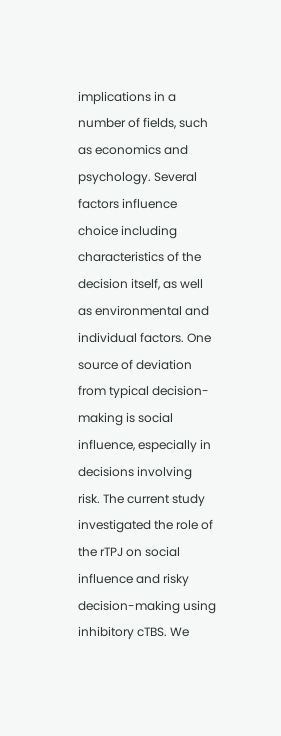implications in a number of fields, such as economics and psychology. Several factors influence choice including characteristics of the decision itself, as well as environmental and individual factors. One source of deviation from typical decision-making is social influence, especially in decisions involving risk. The current study investigated the role of the rTPJ on social influence and risky decision-making using inhibitory cTBS. We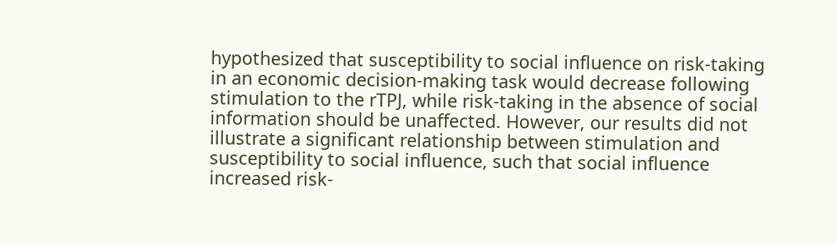hypothesized that susceptibility to social influence on risk-taking in an economic decision-making task would decrease following stimulation to the rTPJ, while risk-taking in the absence of social information should be unaffected. However, our results did not illustrate a significant relationship between stimulation and susceptibility to social influence, such that social influence increased risk-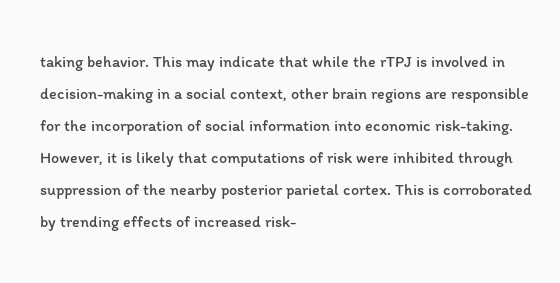taking behavior. This may indicate that while the rTPJ is involved in decision-making in a social context, other brain regions are responsible for the incorporation of social information into economic risk-taking. However, it is likely that computations of risk were inhibited through suppression of the nearby posterior parietal cortex. This is corroborated by trending effects of increased risk-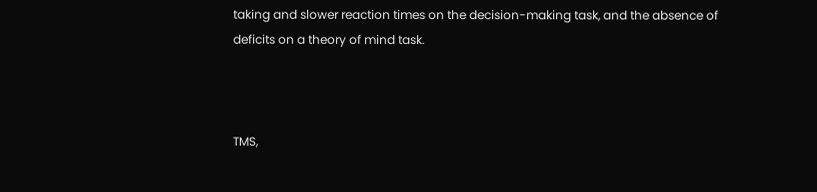taking and slower reaction times on the decision-making task, and the absence of deficits on a theory of mind task.



TMS,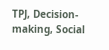TPJ, Decision-making, Social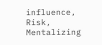influence, Risk, Mentalizing